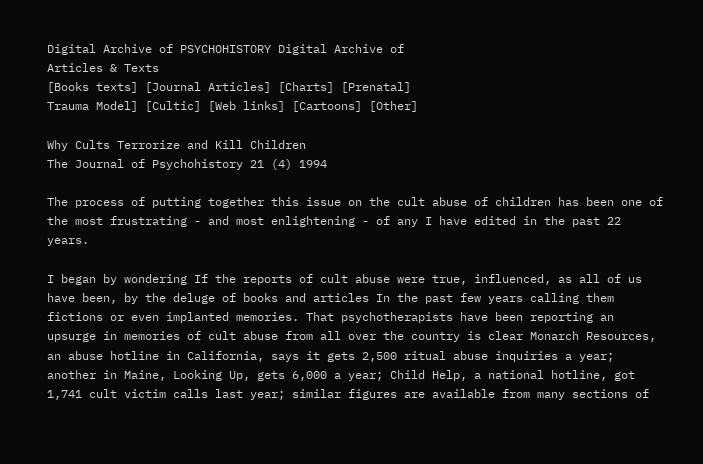Digital Archive of PSYCHOHISTORY Digital Archive of
Articles & Texts
[Books texts] [Journal Articles] [Charts] [Prenatal]
Trauma Model] [Cultic] [Web links] [Cartoons] [Other]

Why Cults Terrorize and Kill Children
The Journal of Psychohistory 21 (4) 1994

The process of putting together this issue on the cult abuse of children has been one of the most frustrating - and most enlightening - of any I have edited in the past 22 years.

I began by wondering If the reports of cult abuse were true, influenced, as all of us have been, by the deluge of books and articles In the past few years calling them fictions or even implanted memories. That psychotherapists have been reporting an upsurge in memories of cult abuse from all over the country is clear Monarch Resources, an abuse hotline in California, says it gets 2,500 ritual abuse inquiries a year; another in Maine, Looking Up, gets 6,000 a year; Child Help, a national hotline, got 1,741 cult victim calls last year; similar figures are available from many sections of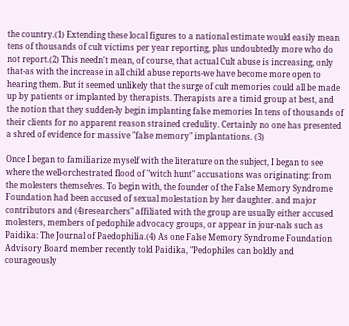the country.(1) Extending these local figures to a national estimate would easily mean tens of thousands of cult victims per year reporting, plus undoubtedly more who do not report.(2) This needn't mean, of course, that actual Cult abuse is increasing, only that-as with the increase in all child abuse reports-we have become more open to hearing them. But it seemed unlikely that the surge of cult memories could all be made up by patients or implanted by therapists. Therapists are a timid group at best, and the notion that they sudden-ly begin implanting false memories In tens of thousands of their clients for no apparent reason strained credulity. Certainly no one has presented a shred of evidence for massive "false memory" implantations. (3)

Once I began to familiarize myself with the literature on the subject, I began to see where the well-orchestrated flood of "witch hunt" accusations was originating: from the molesters themselves. To begin with, the founder of the False Memory Syndrome Foundation had been accused of sexual molestation by her daughter. and major contributors and (4)researchers" affiliated with the group are usually either accused molesters, members of pedophile advocacy groups, or appear in jour-nals such as Paidika: The Journal of Paedophilia.(4) As one False Memory Syndrome Foundation Advisory Board member recently told Paidika, "Pedophiles can boldly and courageously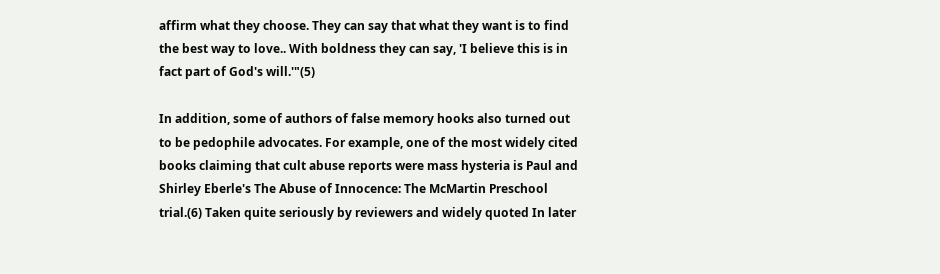affirm what they choose. They can say that what they want is to find the best way to love.. With boldness they can say, 'I believe this is in fact part of God's will.'"(5)

In addition, some of authors of false memory hooks also turned out to be pedophile advocates. For example, one of the most widely cited books claiming that cult abuse reports were mass hysteria is Paul and Shirley Eberle's The Abuse of Innocence: The McMartin Preschool trial.(6) Taken quite seriously by reviewers and widely quoted In later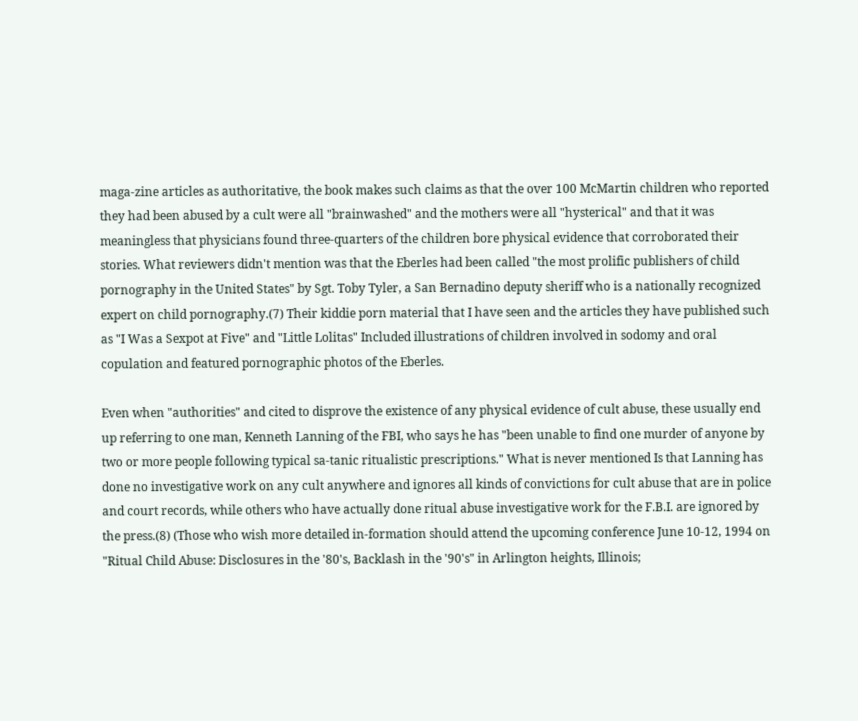maga-zine articles as authoritative, the book makes such claims as that the over 100 McMartin children who reported they had been abused by a cult were all "brainwashed" and the mothers were all "hysterical" and that it was meaningless that physicians found three-quarters of the children bore physical evidence that corroborated their stories. What reviewers didn't mention was that the Eberles had been called "the most prolific publishers of child pornography in the United States" by Sgt. Toby Tyler, a San Bernadino deputy sheriff who is a nationally recognized expert on child pornography.(7) Their kiddie porn material that I have seen and the articles they have published such as "I Was a Sexpot at Five" and "Little Lolitas" Included illustrations of children involved in sodomy and oral copulation and featured pornographic photos of the Eberles.

Even when "authorities" and cited to disprove the existence of any physical evidence of cult abuse, these usually end up referring to one man, Kenneth Lanning of the FBI, who says he has "been unable to find one murder of anyone by two or more people following typical sa-tanic ritualistic prescriptions." What is never mentioned Is that Lanning has done no investigative work on any cult anywhere and ignores all kinds of convictions for cult abuse that are in police and court records, while others who have actually done ritual abuse investigative work for the F.B.I. are ignored by the press.(8) (Those who wish more detailed in-formation should attend the upcoming conference June 10-12, 1994 on "Ritual Child Abuse: Disclosures in the '80's, Backlash in the '90's" in Arlington heights, Illinois;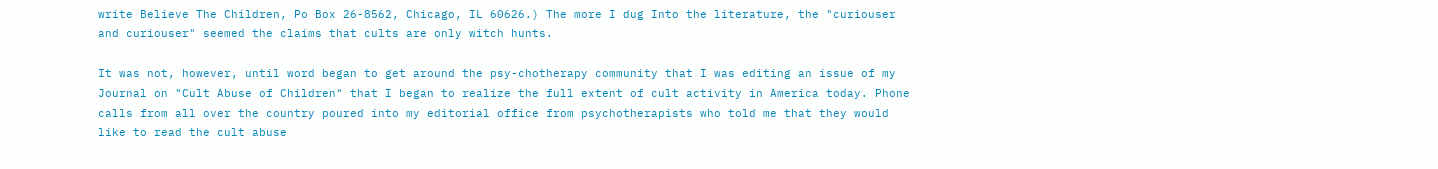write Believe The Children, Po Box 26-8562, Chicago, IL 60626.) The more I dug Into the literature, the "curiouser and curiouser" seemed the claims that cults are only witch hunts.

It was not, however, until word began to get around the psy-chotherapy community that I was editing an issue of my Journal on "Cult Abuse of Children" that I began to realize the full extent of cult activity in America today. Phone calls from all over the country poured into my editorial office from psychotherapists who told me that they would like to read the cult abuse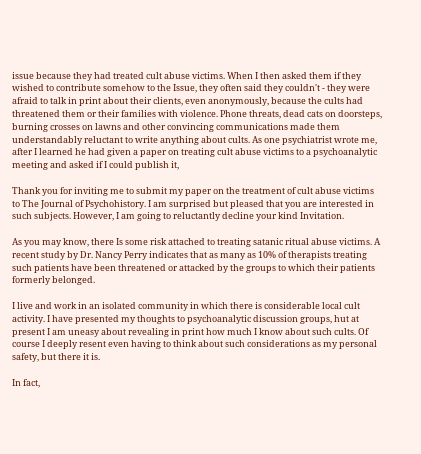issue because they had treated cult abuse victims. When I then asked them if they wished to contribute somehow to the Issue, they often said they couldn't - they were afraid to talk in print about their clients, even anonymously, because the cults had threatened them or their families with violence. Phone threats, dead cats on doorsteps, burning crosses on lawns and other convincing communications made them understandably reluctant to write anything about cults. As one psychiatrist wrote me, after I learned he had given a paper on treating cult abuse victims to a psychoanalytic meeting and asked if I could publish it,

Thank you for inviting me to submit my paper on the treatment of cult abuse victims to The Journal of Psychohistory. I am surprised but pleased that you are interested in such subjects. However, I am going to reluctantly decline your kind Invitation.

As you may know, there Is some risk attached to treating satanic ritual abuse victims. A recent study by Dr. Nancy Perry indicates that as many as 10% of therapists treating such patients have been threatened or attacked by the groups to which their patients formerly belonged.

I live and work in an isolated community in which there is considerable local cult activity. I have presented my thoughts to psychoanalytic discussion groups, hut at present I am uneasy about revealing in print how much I know about such cults. Of course I deeply resent even having to think about such considerations as my personal safety, but there it is.

In fact,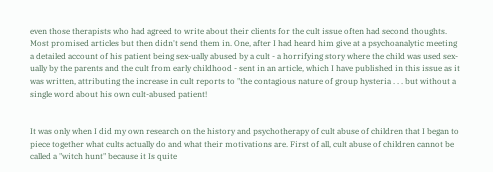even those therapists who had agreed to write about their clients for the cult issue often had second thoughts. Most promised articles but then didn't send them in. One, after I had heard him give at a psychoanalytic meeting a detailed account of his patient being sex-ually abused by a cult - a horrifying story where the child was used sex-ually by the parents and the cult from early childhood - sent in an article, which I have published in this issue as it was written, attributing the increase in cult reports to "the contagious nature of group hysteria . . . but without a single word about his own cult-abused patient!


It was only when I did my own research on the history and psychotherapy of cult abuse of children that I began to piece together what cults actually do and what their motivations are. First of all, cult abuse of children cannot be called a "witch hunt" because it Is quite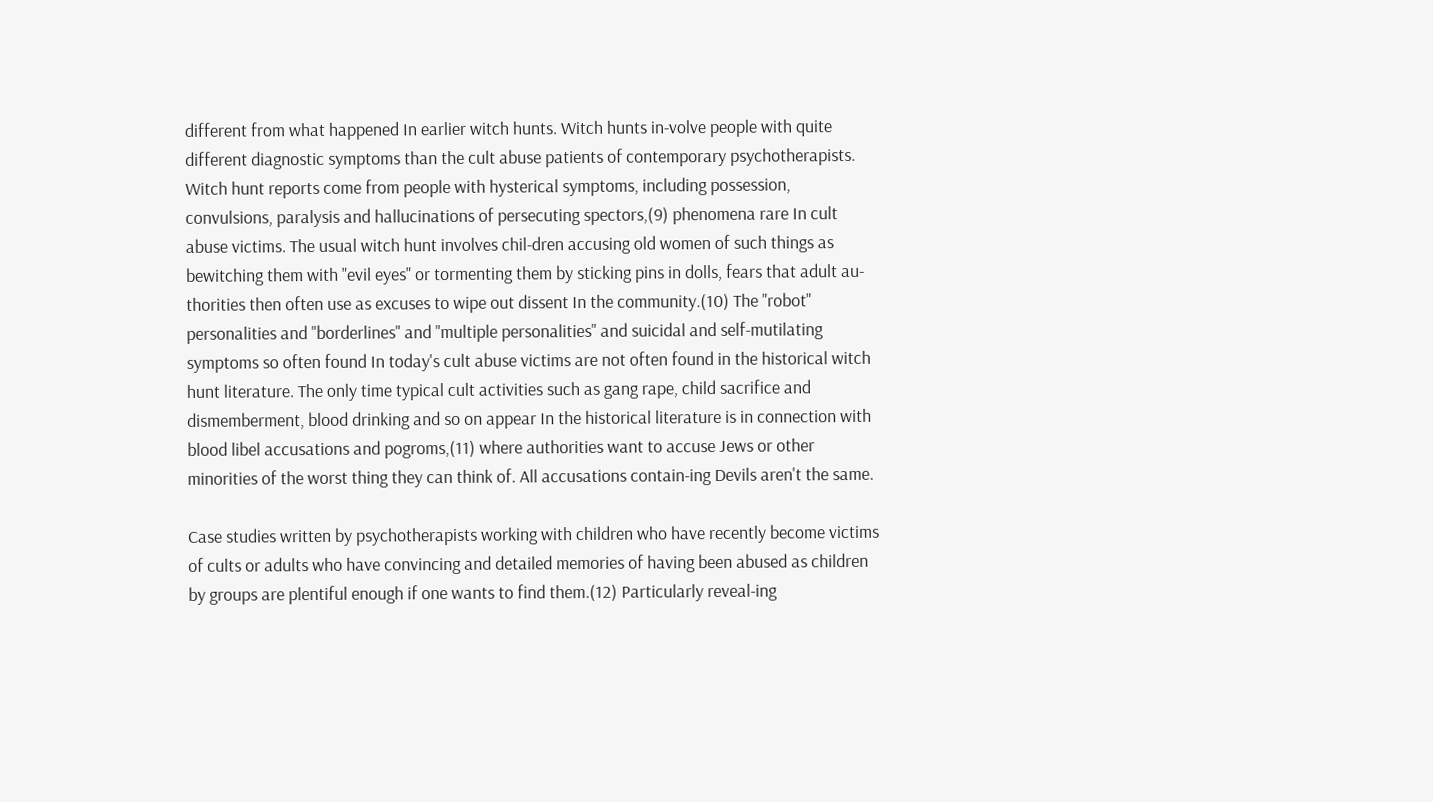different from what happened In earlier witch hunts. Witch hunts in-volve people with quite different diagnostic symptoms than the cult abuse patients of contemporary psychotherapists. Witch hunt reports come from people with hysterical symptoms, including possession, convulsions, paralysis and hallucinations of persecuting spectors,(9) phenomena rare In cult abuse victims. The usual witch hunt involves chil-dren accusing old women of such things as bewitching them with "evil eyes" or tormenting them by sticking pins in dolls, fears that adult au-thorities then often use as excuses to wipe out dissent In the community.(10) The "robot" personalities and "borderlines" and "multiple personalities" and suicidal and self-mutilating symptoms so often found In today's cult abuse victims are not often found in the historical witch hunt literature. The only time typical cult activities such as gang rape, child sacrifice and dismemberment, blood drinking and so on appear In the historical literature is in connection with blood libel accusations and pogroms,(11) where authorities want to accuse Jews or other minorities of the worst thing they can think of. All accusations contain-ing Devils aren't the same.

Case studies written by psychotherapists working with children who have recently become victims of cults or adults who have convincing and detailed memories of having been abused as children by groups are plentiful enough if one wants to find them.(12) Particularly reveal-ing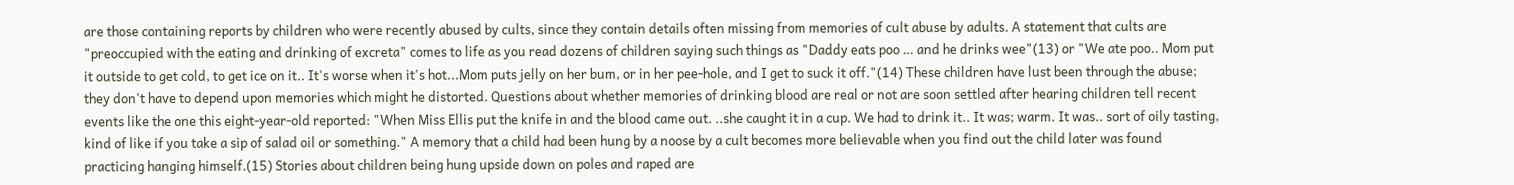are those containing reports by children who were recently abused by cults, since they contain details often missing from memories of cult abuse by adults. A statement that cults are "preoccupied with the eating and drinking of excreta" comes to life as you read dozens of children saying such things as "Daddy eats poo … and he drinks wee"(13) or "We ate poo.. Mom put it outside to get cold, to get ice on it.. It's worse when it's hot...Mom puts jelly on her bum, or in her pee-hole, and I get to suck it off."(14) These children have lust been through the abuse; they don't have to depend upon memories which might he distorted. Questions about whether memories of drinking blood are real or not are soon settled after hearing children tell recent events like the one this eight-year-old reported: "When Miss Ellis put the knife in and the blood came out. ..she caught it in a cup. We had to drink it.. It was; warm. It was.. sort of oily tasting, kind of like if you take a sip of salad oil or something." A memory that a child had been hung by a noose by a cult becomes more believable when you find out the child later was found practicing hanging himself.(15) Stories about children being hung upside down on poles and raped are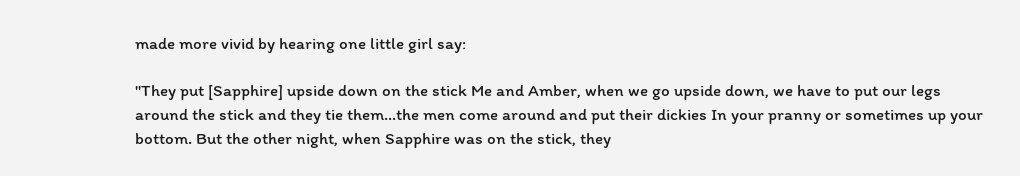made more vivid by hearing one little girl say:

"They put [Sapphire] upside down on the stick Me and Amber, when we go upside down, we have to put our legs around the stick and they tie them...the men come around and put their dickies In your pranny or sometimes up your bottom. But the other night, when Sapphire was on the stick, they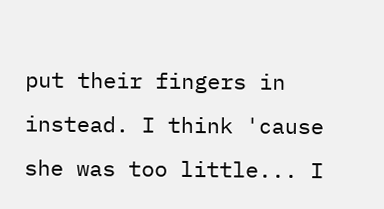put their fingers in instead. I think 'cause she was too little... I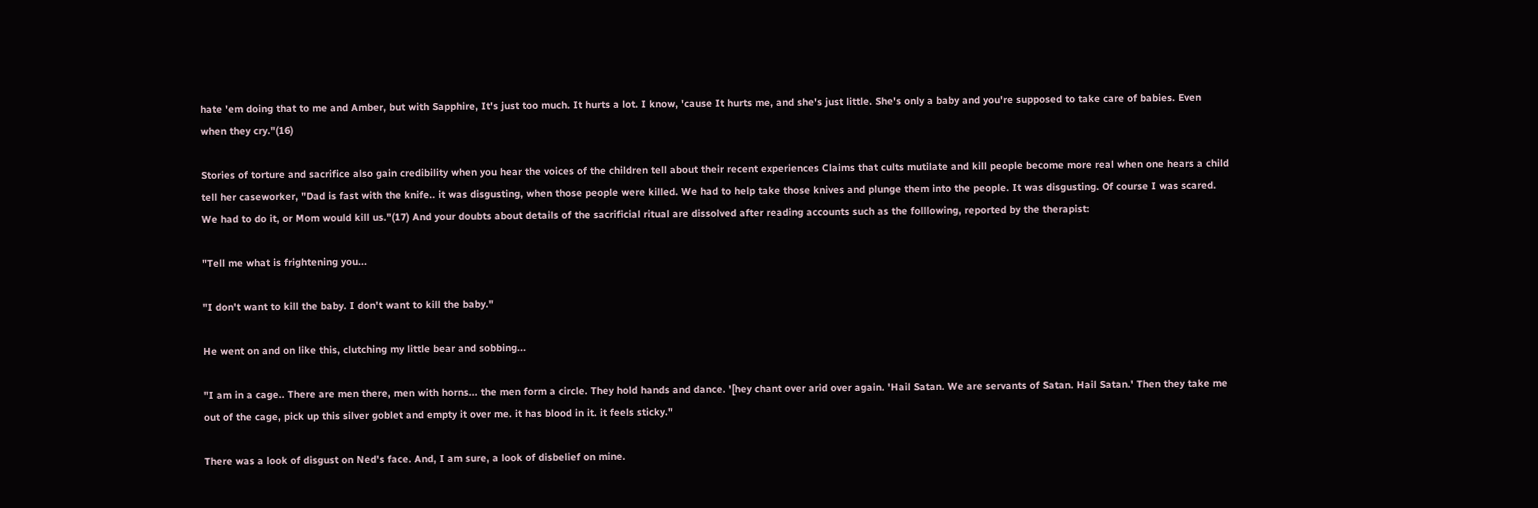hate 'em doing that to me and Amber, but with Sapphire, It's just too much. It hurts a lot. I know, 'cause It hurts me, and she's just little. She's only a baby and you're supposed to take care of babies. Even when they cry."(16)

Stories of torture and sacrifice also gain credibility when you hear the voices of the children tell about their recent experiences Claims that cults mutilate and kill people become more real when one hears a child tell her caseworker, "Dad is fast with the knife.. it was disgusting, when those people were killed. We had to help take those knives and plunge them into the people. It was disgusting. Of course I was scared. We had to do it, or Mom would kill us."(17) And your doubts about details of the sacrificial ritual are dissolved after reading accounts such as the folllowing, reported by the therapist:

"Tell me what is frightening you...

"I don't want to kill the baby. I don't want to kill the baby."

He went on and on like this, clutching my little bear and sobbing...

"I am in a cage.. There are men there, men with horns... the men form a circle. They hold hands and dance. '[hey chant over arid over again. 'Hail Satan. We are servants of Satan. Hail Satan.' Then they take me out of the cage, pick up this silver goblet and empty it over me. it has blood in it. it feels sticky."

There was a look of disgust on Ned's face. And, I am sure, a look of disbelief on mine.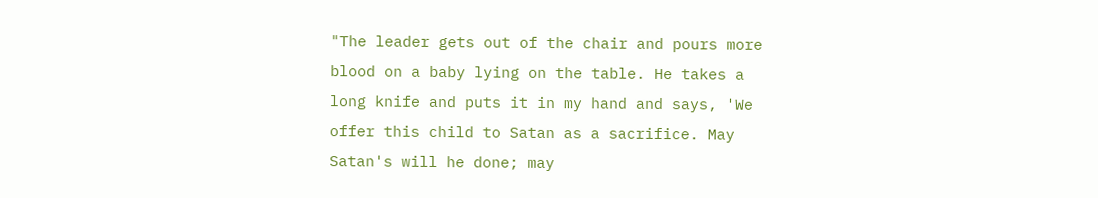"The leader gets out of the chair and pours more blood on a baby lying on the table. He takes a long knife and puts it in my hand and says, 'We offer this child to Satan as a sacrifice. May Satan's will he done; may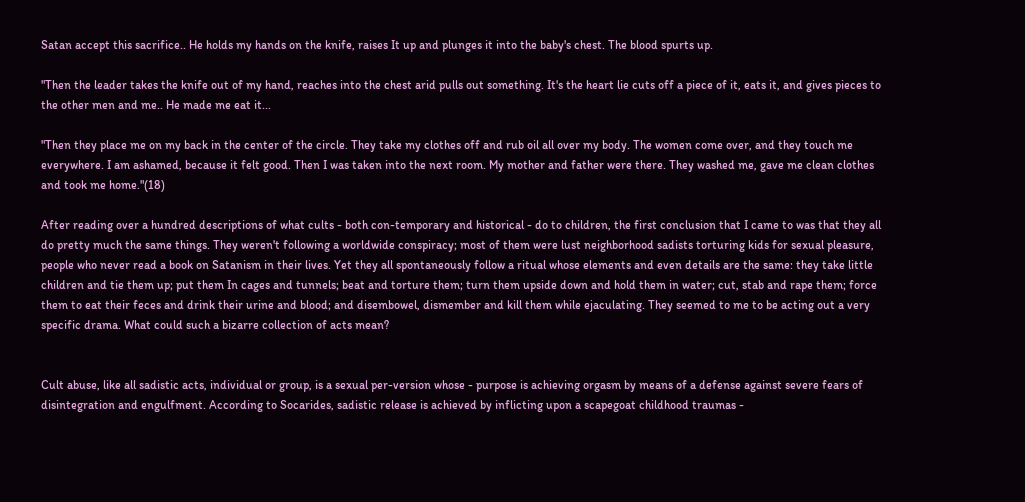Satan accept this sacrifice.. He holds my hands on the knife, raises It up and plunges it into the baby's chest. The blood spurts up.

"Then the leader takes the knife out of my hand, reaches into the chest arid pulls out something. It's the heart lie cuts off a piece of it, eats it, and gives pieces to the other men and me.. He made me eat it...

"Then they place me on my back in the center of the circle. They take my clothes off and rub oil all over my body. The women come over, and they touch me everywhere. I am ashamed, because it felt good. Then I was taken into the next room. My mother and father were there. They washed me, gave me clean clothes and took me home."(18)

After reading over a hundred descriptions of what cults - both con-temporary and historical - do to children, the first conclusion that I came to was that they all do pretty much the same things. They weren't following a worldwide conspiracy; most of them were lust neighborhood sadists torturing kids for sexual pleasure, people who never read a book on Satanism in their lives. Yet they all spontaneously follow a ritual whose elements and even details are the same: they take little children and tie them up; put them In cages and tunnels; beat and torture them; turn them upside down and hold them in water; cut, stab and rape them; force them to eat their feces and drink their urine and blood; and disembowel, dismember and kill them while ejaculating. They seemed to me to be acting out a very specific drama. What could such a bizarre collection of acts mean?


Cult abuse, like all sadistic acts, individual or group, is a sexual per-version whose - purpose is achieving orgasm by means of a defense against severe fears of disintegration and engulfment. According to Socarides, sadistic release is achieved by inflicting upon a scapegoat childhood traumas -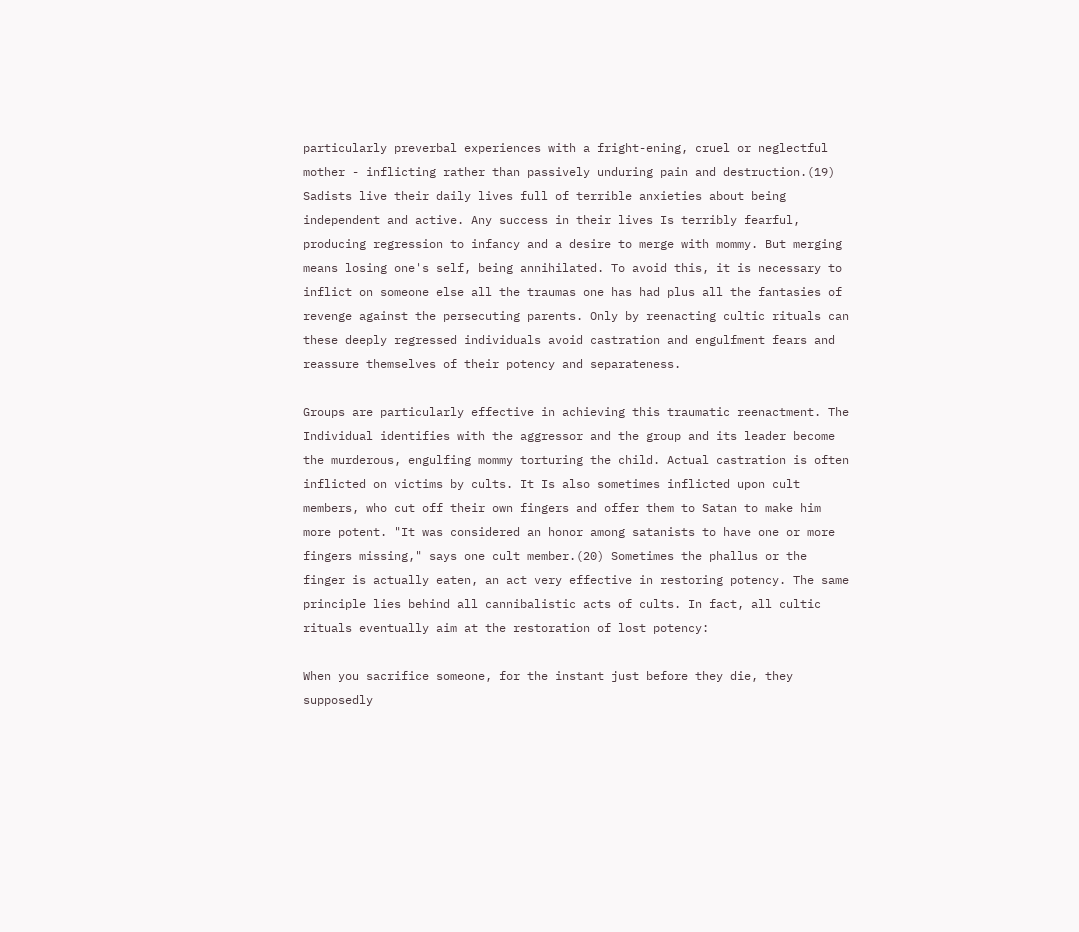particularly preverbal experiences with a fright-ening, cruel or neglectful mother - inflicting rather than passively unduring pain and destruction.(19) Sadists live their daily lives full of terrible anxieties about being independent and active. Any success in their lives Is terribly fearful, producing regression to infancy and a desire to merge with mommy. But merging means losing one's self, being annihilated. To avoid this, it is necessary to inflict on someone else all the traumas one has had plus all the fantasies of revenge against the persecuting parents. Only by reenacting cultic rituals can these deeply regressed individuals avoid castration and engulfment fears and reassure themselves of their potency and separateness.

Groups are particularly effective in achieving this traumatic reenactment. The Individual identifies with the aggressor and the group and its leader become the murderous, engulfing mommy torturing the child. Actual castration is often inflicted on victims by cults. It Is also sometimes inflicted upon cult members, who cut off their own fingers and offer them to Satan to make him more potent. "It was considered an honor among satanists to have one or more fingers missing," says one cult member.(20) Sometimes the phallus or the finger is actually eaten, an act very effective in restoring potency. The same principle lies behind all cannibalistic acts of cults. In fact, all cultic rituals eventually aim at the restoration of lost potency:

When you sacrifice someone, for the instant just before they die, they supposedly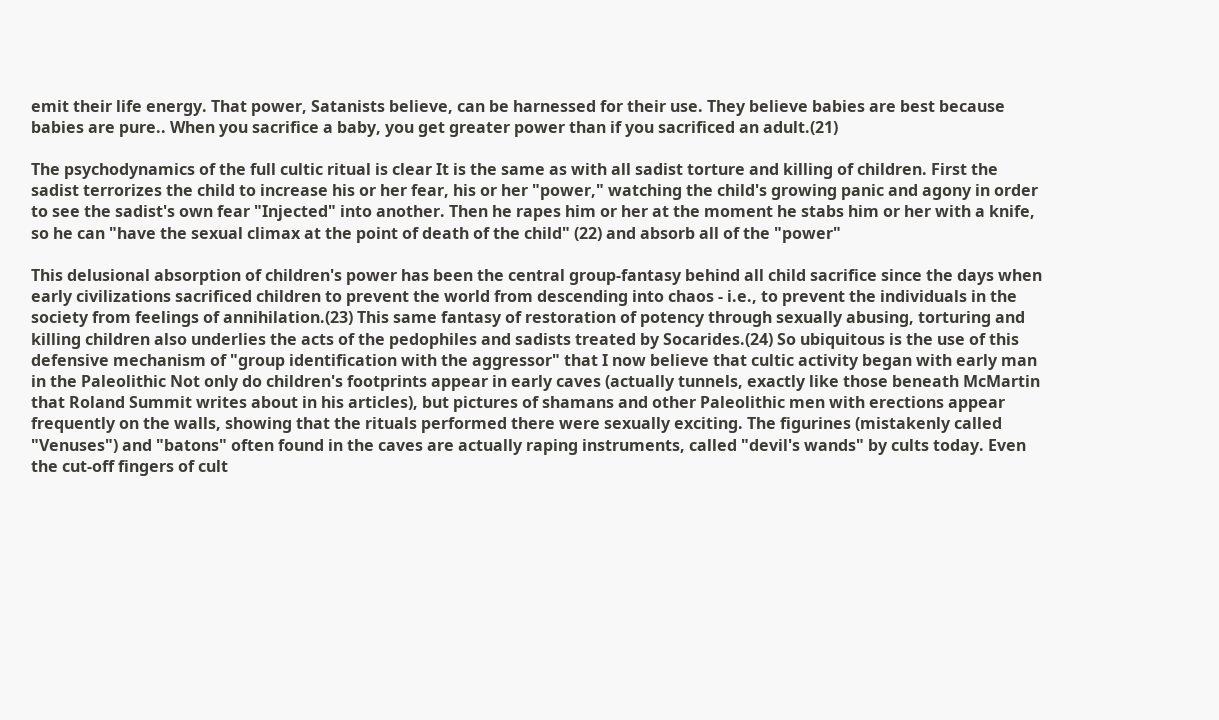emit their life energy. That power, Satanists believe, can be harnessed for their use. They believe babies are best because babies are pure.. When you sacrifice a baby, you get greater power than if you sacrificed an adult.(21)

The psychodynamics of the full cultic ritual is clear It is the same as with all sadist torture and killing of children. First the sadist terrorizes the child to increase his or her fear, his or her "power," watching the child's growing panic and agony in order to see the sadist's own fear "Injected" into another. Then he rapes him or her at the moment he stabs him or her with a knife, so he can "have the sexual climax at the point of death of the child" (22) and absorb all of the "power"

This delusional absorption of children's power has been the central group-fantasy behind all child sacrifice since the days when early civilizations sacrificed children to prevent the world from descending into chaos - i.e., to prevent the individuals in the society from feelings of annihilation.(23) This same fantasy of restoration of potency through sexually abusing, torturing and killing children also underlies the acts of the pedophiles and sadists treated by Socarides.(24) So ubiquitous is the use of this defensive mechanism of "group identification with the aggressor" that I now believe that cultic activity began with early man in the Paleolithic Not only do children's footprints appear in early caves (actually tunnels, exactly like those beneath McMartin that Roland Summit writes about in his articles), but pictures of shamans and other Paleolithic men with erections appear frequently on the walls, showing that the rituals performed there were sexually exciting. The figurines (mistakenly called "Venuses") and "batons" often found in the caves are actually raping instruments, called "devil's wands" by cults today. Even the cut-off fingers of cult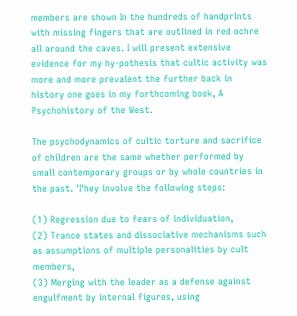members are shown In the hundreds of handprlnts with missing fingers that are outlined in red ochre all around the caves. I will present extensive evidence for my hy-pothesis that cultic activity was more and more prevalent the further back in history one goes in my forthcoming book, A Psychohistory of the West.

The psychodynamics of cultic torture and sacrifice of children are the same whether performed by small contemporary groups or by whole countries in the past. 'I'hey involve the following steps:

(1) Regression due to fears of individuation,
(2) Trance states and dissociative mechanisms such as assumptions of multiple personalities by cult members,
(3) Merging with the leader as a defense against engulfment by internal figures, using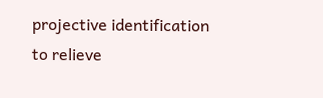projective identification to relieve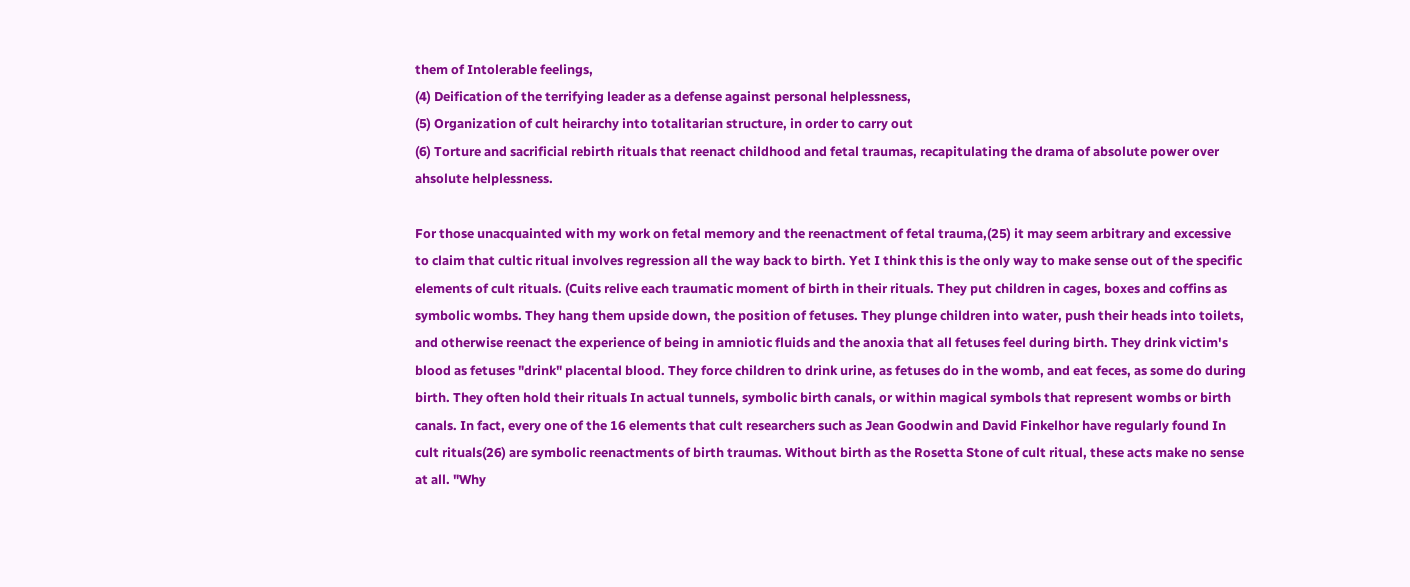them of Intolerable feelings,
(4) Deification of the terrifying leader as a defense against personal helplessness,
(5) Organization of cult heirarchy into totalitarian structure, in order to carry out
(6) Torture and sacrificial rebirth rituals that reenact childhood and fetal traumas, recapitulating the drama of absolute power over ahsolute helplessness.

For those unacquainted with my work on fetal memory and the reenactment of fetal trauma,(25) it may seem arbitrary and excessive to claim that cultic ritual involves regression all the way back to birth. Yet I think this is the only way to make sense out of the specific elements of cult rituals. (Cuits relive each traumatic moment of birth in their rituals. They put children in cages, boxes and coffins as symbolic wombs. They hang them upside down, the position of fetuses. They plunge children into water, push their heads into toilets, and otherwise reenact the experience of being in amniotic fluids and the anoxia that all fetuses feel during birth. They drink victim's blood as fetuses "drink" placental blood. They force children to drink urine, as fetuses do in the womb, and eat feces, as some do during birth. They often hold their rituals In actual tunnels, symbolic birth canals, or within magical symbols that represent wombs or birth canals. In fact, every one of the 16 elements that cult researchers such as Jean Goodwin and David Finkelhor have regularly found In cult rituals(26) are symbolic reenactments of birth traumas. Without birth as the Rosetta Stone of cult ritual, these acts make no sense at all. "Why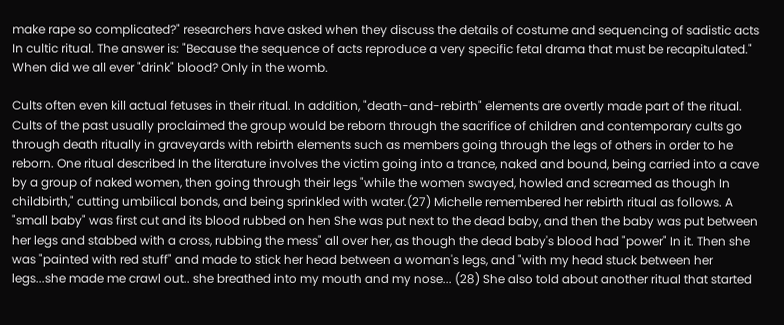make rape so complicated?" researchers have asked when they discuss the details of costume and sequencing of sadistic acts In cultic ritual. The answer is: "Because the sequence of acts reproduce a very specific fetal drama that must be recapitulated." When did we all ever "drink" blood? Only in the womb.

Cults often even kill actual fetuses in their ritual. In addition, "death-and-rebirth" elements are overtly made part of the ritual. Cults of the past usually proclaimed the group would be reborn through the sacrifice of children and contemporary cults go through death ritually in graveyards with rebirth elements such as members going through the legs of others in order to he reborn. One ritual described In the literature involves the victim going into a trance, naked and bound, being carried into a cave by a group of naked women, then going through their legs "while the women swayed, howled and screamed as though In childbirth," cutting umbilical bonds, and being sprinkled with water.(27) Michelle remembered her rebirth ritual as follows. A "small baby" was first cut and its blood rubbed on hen She was put next to the dead baby, and then the baby was put between her legs and stabbed with a cross, rubbing the mess" all over her, as though the dead baby's blood had "power" In it. Then she was "painted with red stuff" and made to stick her head between a woman's legs, and "with my head stuck between her legs...she made me crawl out.. she breathed into my mouth and my nose... (28) She also told about another ritual that started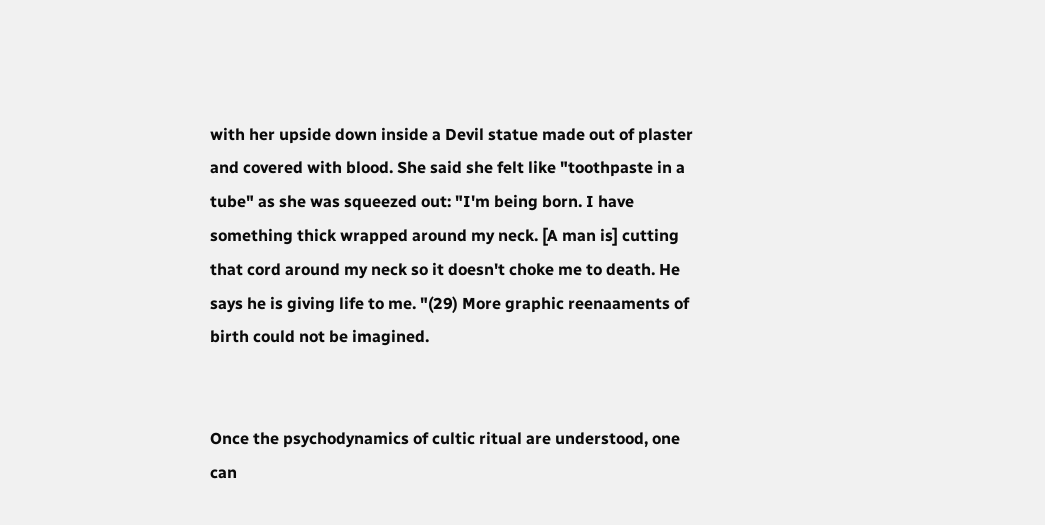with her upside down inside a Devil statue made out of plaster and covered with blood. She said she felt like "toothpaste in a tube" as she was squeezed out: "I'm being born. I have something thick wrapped around my neck. [A man is] cutting that cord around my neck so it doesn't choke me to death. He says he is giving life to me. "(29) More graphic reenaaments of birth could not be imagined.


Once the psychodynamics of cultic ritual are understood, one can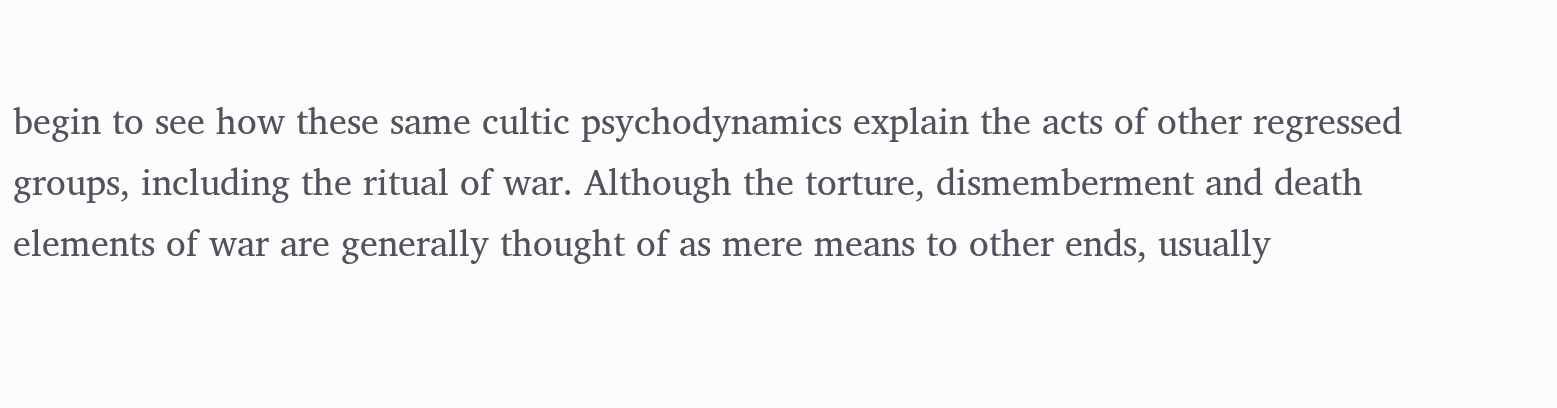begin to see how these same cultic psychodynamics explain the acts of other regressed groups, including the ritual of war. Although the torture, dismemberment and death elements of war are generally thought of as mere means to other ends, usually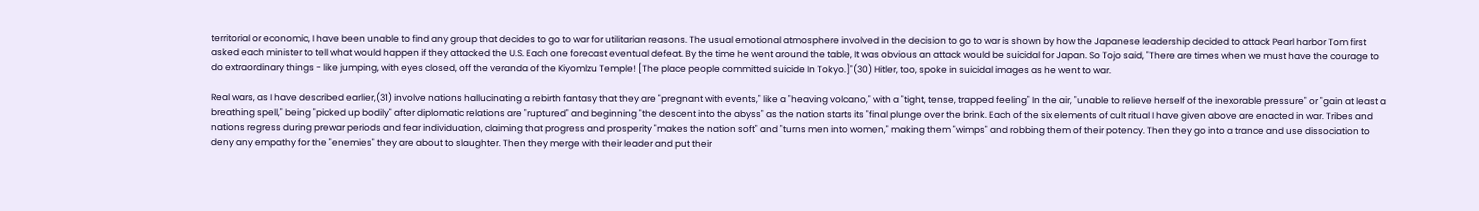territorial or economic, I have been unable to find any group that decides to go to war for utilitarian reasons. The usual emotional atmosphere involved in the decision to go to war is shown by how the Japanese leadership decided to attack Pearl harbor Tom first asked each minister to tell what would happen if they attacked the U.S. Each one forecast eventual defeat. By the time he went around the table, It was obvious an attack would be suicidal for Japan. So Tojo said, "There are times when we must have the courage to do extraordinary things - like jumping, with eyes closed, off the veranda of the Kiyomlzu Temple! [The place people committed suicide In Tokyo.]"(30) Hitler, too, spoke in suicidal images as he went to war.

Real wars, as I have described earlier,(31) involve nations hallucinating a rebirth fantasy that they are "pregnant with events," like a "heaving volcano," with a "tight, tense, trapped feeling" In the air, "unable to relieve herself of the inexorable pressure" or "gain at least a breathing spell," being "picked up bodily" after diplomatic relations are "ruptured" and beginning "the descent into the abyss" as the nation starts its "final plunge over the brink. Each of the six elements of cult ritual I have given above are enacted in war. Tribes and nations regress during prewar periods and fear individuation, claiming that progress and prosperity "makes the nation soft" and "turns men into women," making them "wimps" and robbing them of their potency. Then they go into a trance and use dissociation to deny any empathy for the "enemies" they are about to slaughter. Then they merge with their leader and put their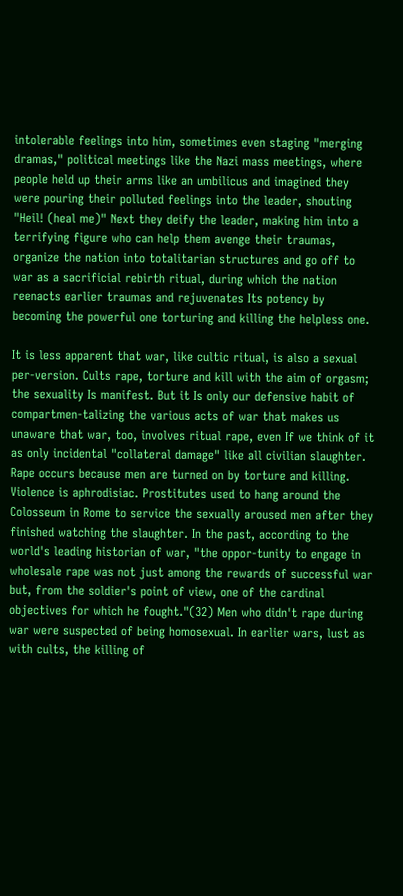intolerable feelings into him, sometimes even staging "merging dramas," political meetings like the Nazi mass meetings, where people held up their arms like an umbilicus and imagined they were pouring their polluted feelings into the leader, shouting "Heil! (heal me)" Next they deify the leader, making him into a terrifying figure who can help them avenge their traumas, organize the nation into totalitarian structures and go off to war as a sacrificial rebirth ritual, during which the nation reenacts earlier traumas and rejuvenates Its potency by becoming the powerful one torturing and killing the helpless one.

It is less apparent that war, like cultic ritual, is also a sexual per-version. Cults rape, torture and kill with the aim of orgasm; the sexuality Is manifest. But it Is only our defensive habit of compartmen-talizing the various acts of war that makes us unaware that war, too, involves ritual rape, even If we think of it as only incidental "collateral damage" like all civilian slaughter. Rape occurs because men are turned on by torture and killing. Violence is aphrodisiac. Prostitutes used to hang around the Colosseum in Rome to service the sexually aroused men after they finished watching the slaughter. In the past, according to the world's leading historian of war, "the oppor-tunity to engage in wholesale rape was not just among the rewards of successful war but, from the soldier's point of view, one of the cardinal objectives for which he fought."(32) Men who didn't rape during war were suspected of being homosexual. In earlier wars, lust as with cults, the killing of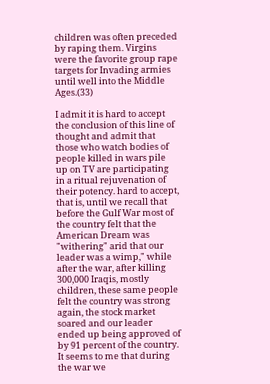children was often preceded by raping them. Virgins were the favorite group rape targets for Invading armies until well into the Middle Ages.(33)

I admit it is hard to accept the conclusion of this line of thought and admit that those who watch bodies of people killed in wars pile up on TV are participating in a ritual rejuvenation of their potency. hard to accept, that is, until we recall that before the Gulf War most of the country felt that the American Dream was "withering" arid that our leader was a wimp," while after the war, after killing 300,000 Iraqis, mostly children, these same people felt the country was strong again, the stock market soared and our leader ended up being approved of by 91 percent of the country. It seems to me that during the war we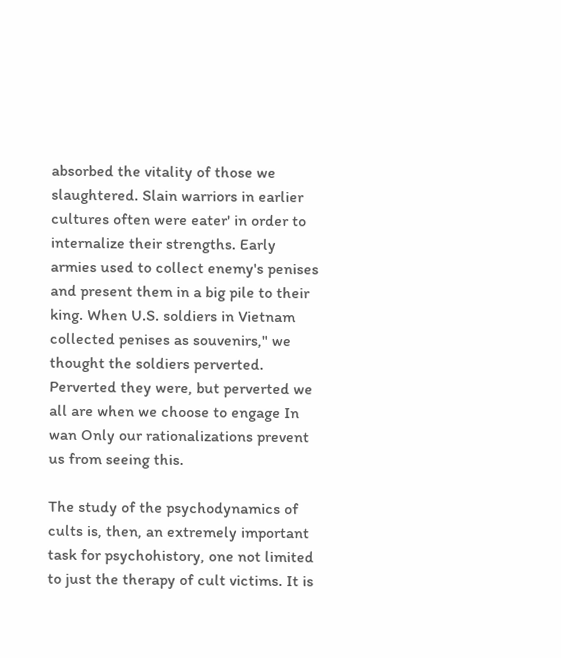absorbed the vitality of those we slaughtered. Slain warriors in earlier cultures often were eater' in order to internalize their strengths. Early armies used to collect enemy's penises and present them in a big pile to their king. When U.S. soldiers in Vietnam collected penises as souvenirs," we thought the soldiers perverted. Perverted they were, but perverted we all are when we choose to engage In wan Only our rationalizations prevent us from seeing this.

The study of the psychodynamics of cults is, then, an extremely important task for psychohistory, one not limited to just the therapy of cult victims. It is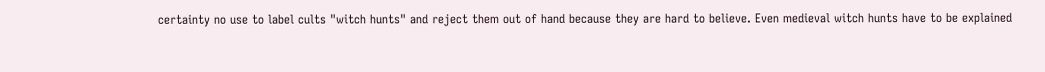certainty no use to label cults "witch hunts" and reject them out of hand because they are hard to believe. Even medieval witch hunts have to be explained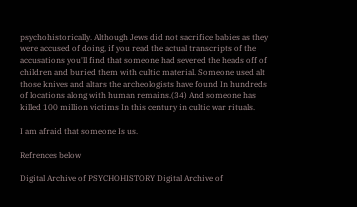psychohistorically. Although Jews did not sacrifice babies as they were accused of doing, if you read the actual transcripts of the accusations you'll find that someone had severed the heads off of children and buried them with cultic material. Someone used alt those knives and altars the archeologists have found In hundreds of locations along with human remains.(34) And someone has killed 100 million victims In this century in cultic war rituals.

I am afraid that someone Is us.

Refrences below

Digital Archive of PSYCHOHISTORY Digital Archive of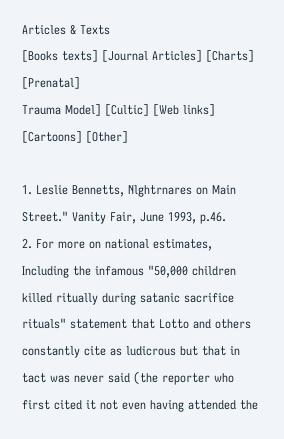Articles & Texts
[Books texts] [Journal Articles] [Charts] [Prenatal]
Trauma Model] [Cultic] [Web links] [Cartoons] [Other]

1. Leslie Bennetts, Nlghtrnares on Main Street." Vanity Fair, June 1993, p.46.
2. For more on national estimates, Including the infamous "50,000 children killed ritually during satanic sacrifice rituals" statement that Lotto and others constantly cite as ludicrous but that in tact was never said (the reporter who first cited it not even having attended the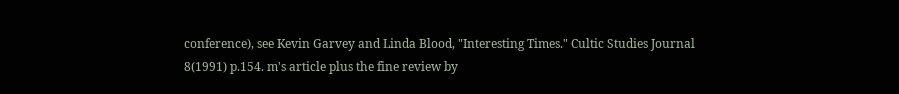conference), see Kevin Garvey and Linda Blood, "Interesting Times." Cultic Studies Journal 8(1991) p.154. m's article plus the fine review by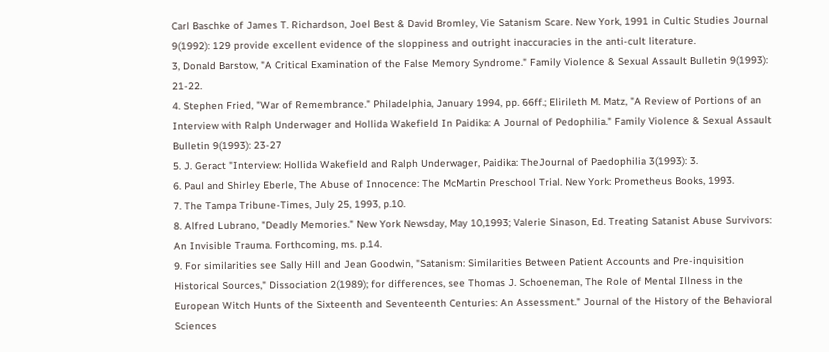Carl Baschke of James T. Richardson, Joel Best & David Bromley, Vie Satanism Scare. New York, 1991 in Cultic Studies Journal 9(1992): 129 provide excellent evidence of the sloppiness and outright inaccuracies in the anti-cult literature.
3, Donald Barstow, "A Critical Examination of the False Memory Syndrome." Family Violence & Sexual Assault Bulletin 9(1993): 21-22.
4. Stephen Fried, "War of Remembrance." Philadelphia, January 1994, pp. 66ff.; Elirileth M. Matz, "A Review of Portions of an Interview with Ralph Underwager and Hollida Wakefield In Paidika: A Journal of Pedophilia." Family Violence & Sexual Assault Bulletin 9(1993): 23-27
5. J. Geract "Interview: Hollida Wakefield and Ralph Underwager, Paidika: TheJournal of Paedophilia 3(1993): 3.
6. Paul and Shirley Eberle, The Abuse of Innocence: The McMartin Preschool Trial. New York: Prometheus Books, 1993.
7. The Tampa Tribune-Times, July 25, 1993, p.10.
8. Alfred Lubrano, "Deadly Memories." New York Newsday, May 10,1993; Valerie Sinason, Ed. Treating Satanist Abuse Survivors: An Invisible Trauma. Forthcoming, ms. p.14.
9. For similarities see Sally Hill and Jean Goodwin, "Satanism: Similarities Between Patient Accounts and Pre-inquisition Historical Sources," Dissociation 2(1989); for differences, see Thomas J. Schoeneman, The Role of Mental Illness in the European Witch Hunts of the Sixteenth and Seventeenth Centuries: An Assessment." Journal of the History of the Behavioral Sciences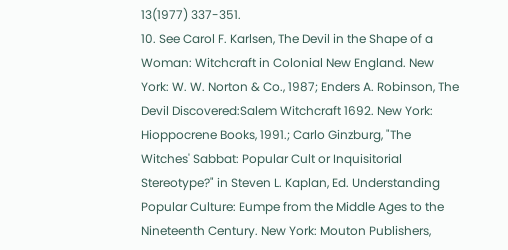13(1977) 337-351.
10. See Carol F. Karlsen, The Devil in the Shape of a Woman: Witchcraft in Colonial New England. New York: W. W. Norton & Co., 1987; Enders A. Robinson, The Devil Discovered:Salem Witchcraft 1692. New York: Hioppocrene Books, 1991.; Carlo Ginzburg, "The Witches' Sabbat: Popular Cult or Inquisitorial Stereotype?" in Steven L. Kaplan, Ed. Understanding Popular Culture: Eumpe from the Middle Ages to the Nineteenth Century. New York: Mouton Publishers,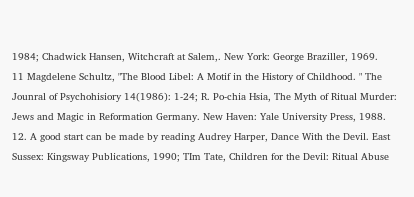1984; Chadwick Hansen, Witchcraft at Salem,. New York: George Braziller, 1969.
11 Magdelene Schultz, "The Blood Libel: A Motif in the History of Childhood. " The Jounral of Psychohisiory 14(1986): 1-24; R. Po-chia Hsia, The Myth of Ritual Murder: Jews and Magic in Reformation Germany. New Haven: Yale University Press, 1988.
12. A good start can be made by reading Audrey Harper, Dance With the Devil. East Sussex: Kingsway Publications, 1990; TIm Tate, Children for the Devil: Ritual Abuse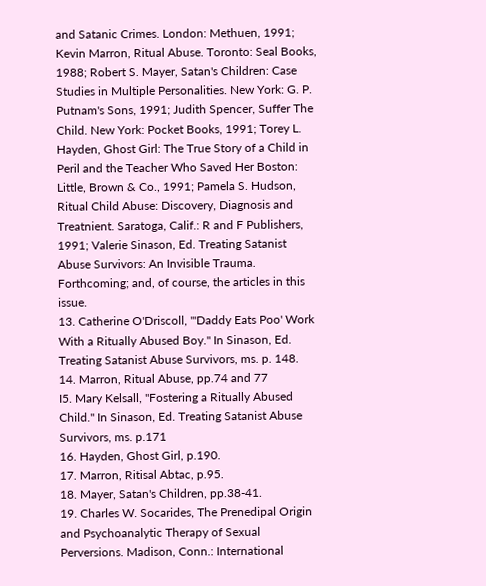and Satanic Crimes. London: Methuen, 1991; Kevin Marron, Ritual Abuse. Toronto: Seal Books, 1988; Robert S. Mayer, Satan's Children: Case Studies in Multiple Personalities. New York: G. P. Putnam's Sons, 1991; Judith Spencer, Suffer The Child. New York: Pocket Books, 1991; Torey L. Hayden, Ghost Girl: The True Story of a Child in Peril and the Teacher Who Saved Her Boston: Little, Brown & Co., 1991; Pamela S. Hudson, Ritual Child Abuse: Discovery, Diagnosis and Treatnient. Saratoga, Calif.: R and F Publishers, 1991; Valerie Sinason, Ed. Treating Satanist Abuse Survivors: An Invisible Trauma. Forthcoming; and, of course, the articles in this issue.
13. Catherine O'Driscoll, "'Daddy Eats Poo' Work With a Ritually Abused Boy." In Sinason, Ed. Treating Satanist Abuse Survivors, ms. p. 148.
14. Marron, Ritual Abuse, pp.74 and 77
I5. Mary Kelsall, "Fostering a Ritually Abused Child." In Sinason, Ed. Treating Satanist Abuse Survivors, ms. p.171
16. Hayden, Ghost Girl, p.190.
17. Marron, Ritisal Abtac, p.95.
18. Mayer, Satan's Children, pp.38-41.
19. Charles W. Socarides, The Prenedipal Origin and Psychoanalytic Therapy of Sexual Perversions. Madison, Conn.: International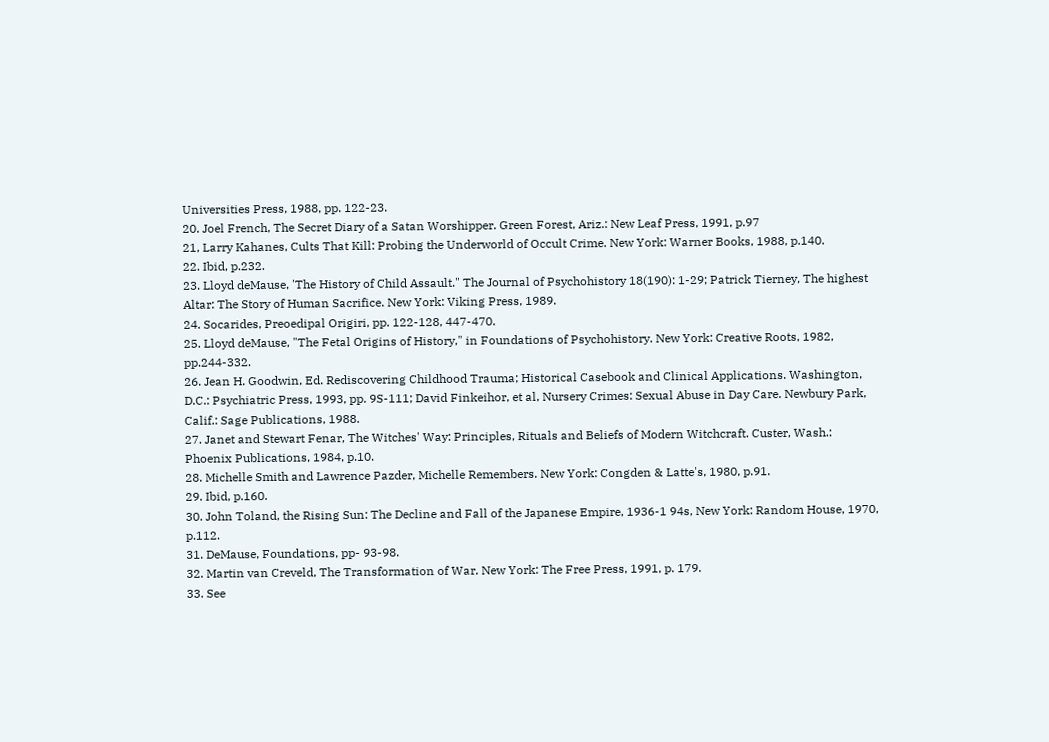Universities Press, 1988, pp. 122-23.
20. Joel French, The Secret Diary of a Satan Worshipper. Green Forest, Ariz.: New Leaf Press, 1991, p.97
21, Larry Kahanes, Cults That Kill: Probing the Underworld of Occult Crime. New York: Warner Books, 1988, p.140.
22. Ibid, p.232.
23. Lloyd deMause, 'The History of Child Assault." The Journal of Psychohistory 18(190): 1-29; Patrick Tierney, The highest Altar: The Story of Human Sacrifice. New York: Viking Press, 1989.
24. Socarides, Preoedipal Origiri, pp. 122-128, 447-470.
25. Lloyd deMause, "The Fetal Origins of History," in Foundations of Psychohistory. New York: Creative Roots, 1982, pp.244-332.
26. Jean H. Goodwin, Ed. Rediscovering Childhood Trauma; Historical Casebook and Clinical Applications. Washington, D.C.: Psychiatric Press, 1993, pp. 9S-111; David Finkeihor, et al, Nursery Crimes: Sexual Abuse in Day Care. Newbury Park, Calif.: Sage Publications, 1988.
27. Janet and Stewart Fenar, The Witches' Way: Principles, Rituals and Beliefs of Modern Witchcraft. Custer, Wash.: Phoenix Publications, 1984, p.10.
28. Michelle Smith and Lawrence Pazder, Michelle Remembers. New York: Congden & Latte's, 1980, p.91.
29. Ibid, p.160.
30. John Toland, the Rising Sun: The Decline and Fall of the Japanese Empire, 1936-1 94s, New York: Random House, 1970, p.112.
31. DeMause, Foundations, pp- 93-98.
32. Martin van Creveld, The Transformation of War. New York: The Free Press, 1991, p. 179.
33. See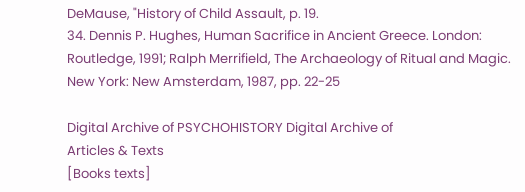DeMause, "History of Child Assault, p. 19.
34. Dennis P. Hughes, Human Sacrifice in Ancient Greece. London: Routledge, 1991; Ralph Merrifield, The Archaeology of Ritual and Magic. New York: New Amsterdam, 1987, pp. 22-25

Digital Archive of PSYCHOHISTORY Digital Archive of
Articles & Texts
[Books texts]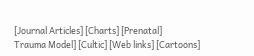[Journal Articles] [Charts] [Prenatal]
Trauma Model] [Cultic] [Web links] [Cartoons]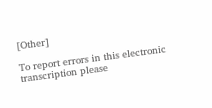[Other]

To report errors in this electronic
transcription please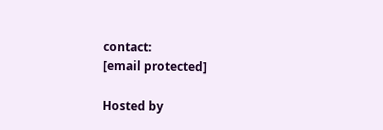contact:
[email protected]

Hosted by